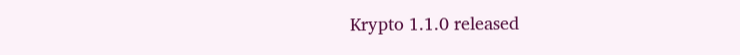Krypto 1.1.0 released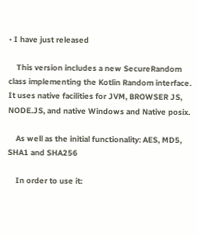• I have just released

    This version includes a new SecureRandom class implementing the Kotlin Random interface. It uses native facilities for JVM, BROWSER JS, NODE.JS, and native Windows and Native posix.

    As well as the initial functionality: AES, MD5, SHA1 and SHA256

    In order to use it: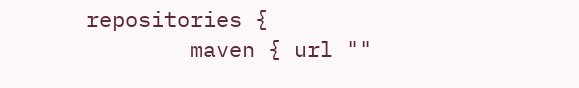repositories {
        maven { url ""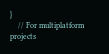}
    // For multiplatform projects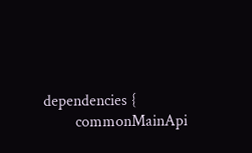dependencies {
        commonMainApi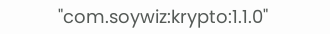"com.soywiz:krypto:1.1.0"